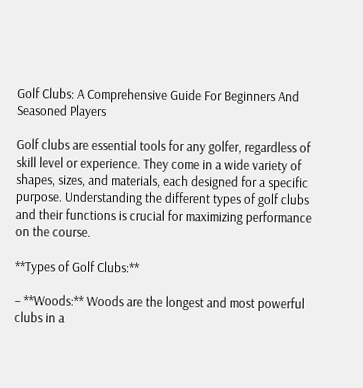Golf Clubs: A Comprehensive Guide For Beginners And Seasoned Players

Golf clubs are essential tools for any golfer, regardless of skill level or experience. They come in a wide variety of shapes, sizes, and materials, each designed for a specific purpose. Understanding the different types of golf clubs and their functions is crucial for maximizing performance on the course.

**Types of Golf Clubs:**

– **Woods:** Woods are the longest and most powerful clubs in a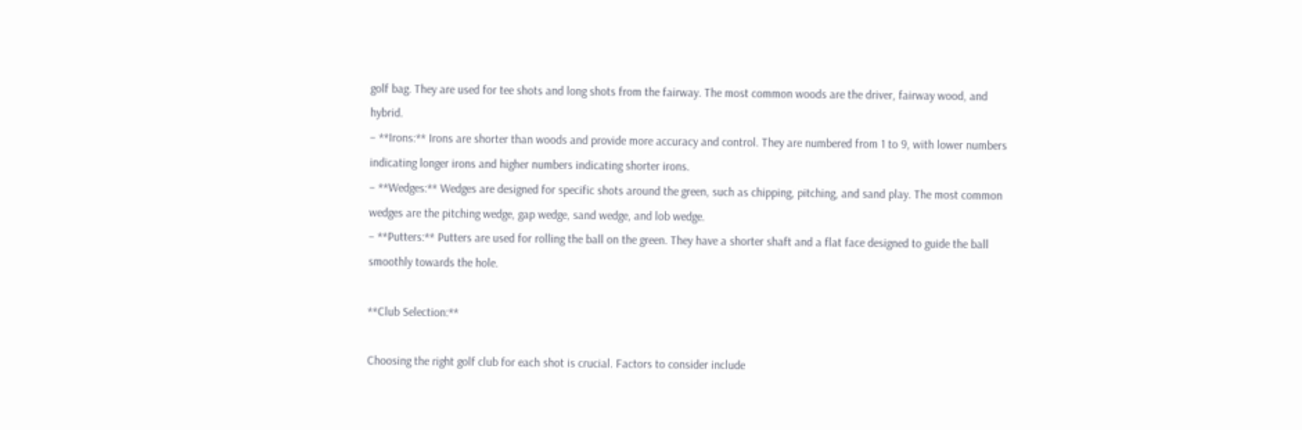golf bag. They are used for tee shots and long shots from the fairway. The most common woods are the driver, fairway wood, and hybrid.
– **Irons:** Irons are shorter than woods and provide more accuracy and control. They are numbered from 1 to 9, with lower numbers indicating longer irons and higher numbers indicating shorter irons.
– **Wedges:** Wedges are designed for specific shots around the green, such as chipping, pitching, and sand play. The most common wedges are the pitching wedge, gap wedge, sand wedge, and lob wedge.
– **Putters:** Putters are used for rolling the ball on the green. They have a shorter shaft and a flat face designed to guide the ball smoothly towards the hole.

**Club Selection:**

Choosing the right golf club for each shot is crucial. Factors to consider include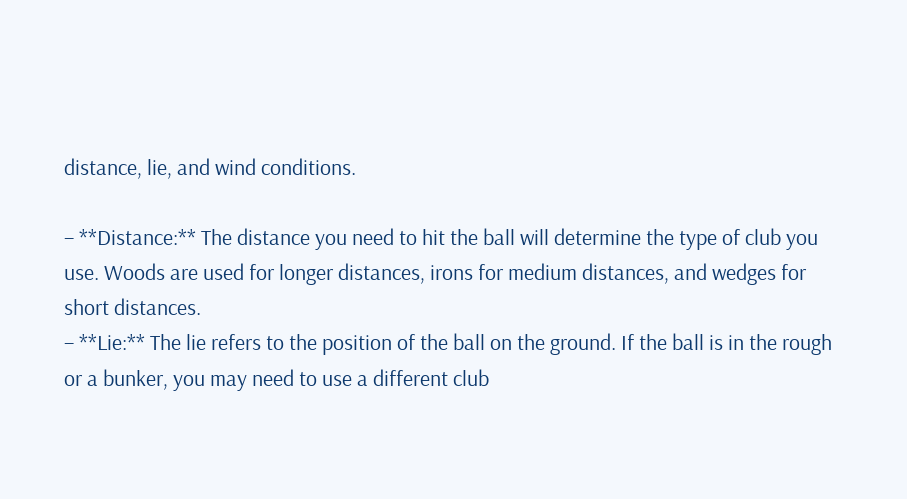distance, lie, and wind conditions.

– **Distance:** The distance you need to hit the ball will determine the type of club you use. Woods are used for longer distances, irons for medium distances, and wedges for short distances.
– **Lie:** The lie refers to the position of the ball on the ground. If the ball is in the rough or a bunker, you may need to use a different club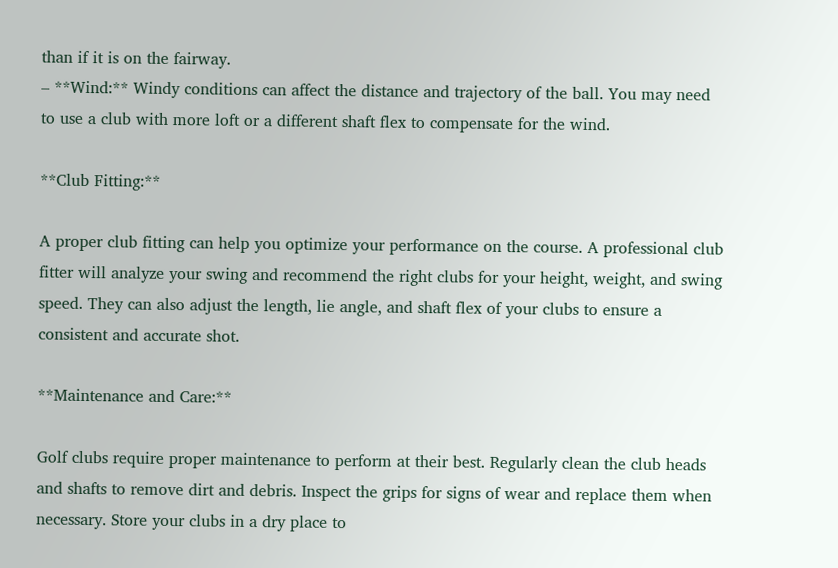than if it is on the fairway.
– **Wind:** Windy conditions can affect the distance and trajectory of the ball. You may need to use a club with more loft or a different shaft flex to compensate for the wind.

**Club Fitting:**

A proper club fitting can help you optimize your performance on the course. A professional club fitter will analyze your swing and recommend the right clubs for your height, weight, and swing speed. They can also adjust the length, lie angle, and shaft flex of your clubs to ensure a consistent and accurate shot.

**Maintenance and Care:**

Golf clubs require proper maintenance to perform at their best. Regularly clean the club heads and shafts to remove dirt and debris. Inspect the grips for signs of wear and replace them when necessary. Store your clubs in a dry place to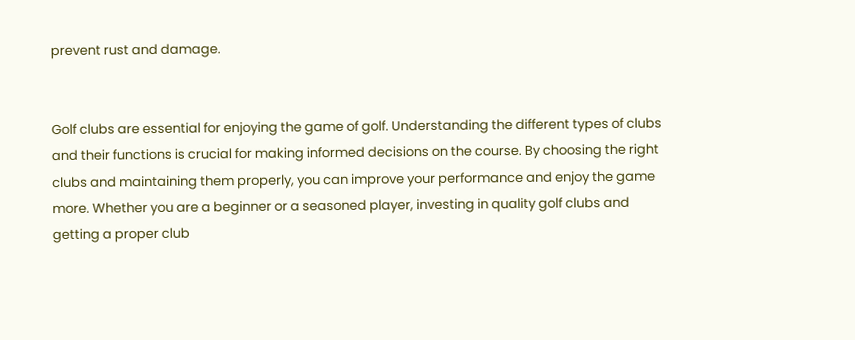prevent rust and damage.


Golf clubs are essential for enjoying the game of golf. Understanding the different types of clubs and their functions is crucial for making informed decisions on the course. By choosing the right clubs and maintaining them properly, you can improve your performance and enjoy the game more. Whether you are a beginner or a seasoned player, investing in quality golf clubs and getting a proper club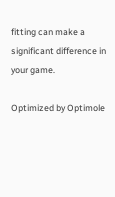fitting can make a significant difference in your game.

Optimized by Optimole